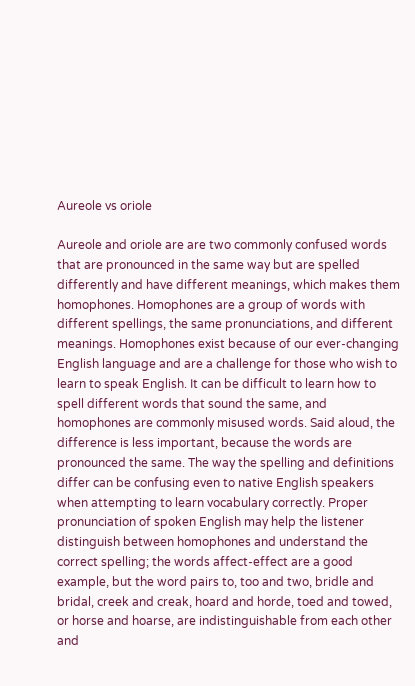Aureole vs oriole

Aureole and oriole are are two commonly confused words that are pronounced in the same way but are spelled differently and have different meanings, which makes them homophones. Homophones are a group of words with different spellings, the same pronunciations, and different meanings. Homophones exist because of our ever-changing English language and are a challenge for those who wish to learn to speak English. It can be difficult to learn how to spell different words that sound the same, and homophones are commonly misused words. Said aloud, the difference is less important, because the words are pronounced the same. The way the spelling and definitions differ can be confusing even to native English speakers when attempting to learn vocabulary correctly. Proper pronunciation of spoken English may help the listener distinguish between homophones and understand the correct spelling; the words affect-effect are a good example, but the word pairs to, too and two, bridle and bridal, creek and creak, hoard and horde, toed and towed, or horse and hoarse, are indistinguishable from each other and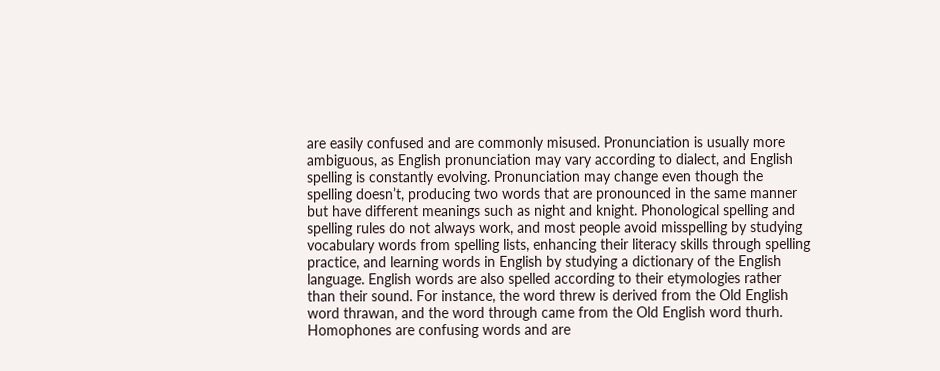are easily confused and are commonly misused. Pronunciation is usually more ambiguous, as English pronunciation may vary according to dialect, and English spelling is constantly evolving. Pronunciation may change even though the spelling doesn’t, producing two words that are pronounced in the same manner but have different meanings such as night and knight. Phonological spelling and spelling rules do not always work, and most people avoid misspelling by studying vocabulary words from spelling lists, enhancing their literacy skills through spelling practice, and learning words in English by studying a dictionary of the English language. English words are also spelled according to their etymologies rather than their sound. For instance, the word threw is derived from the Old English word thrawan, and the word through came from the Old English word thurh. Homophones are confusing words and are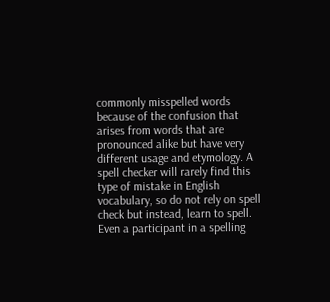commonly misspelled words because of the confusion that arises from words that are pronounced alike but have very different usage and etymology. A spell checker will rarely find this type of mistake in English vocabulary, so do not rely on spell check but instead, learn to spell. Even a participant in a spelling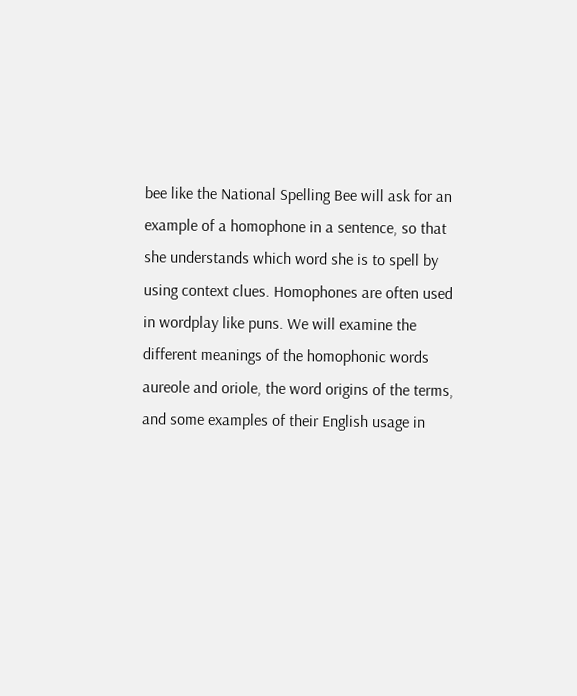bee like the National Spelling Bee will ask for an example of a homophone in a sentence, so that she understands which word she is to spell by using context clues. Homophones are often used in wordplay like puns. We will examine the different meanings of the homophonic words aureole and oriole, the word origins of the terms, and some examples of their English usage in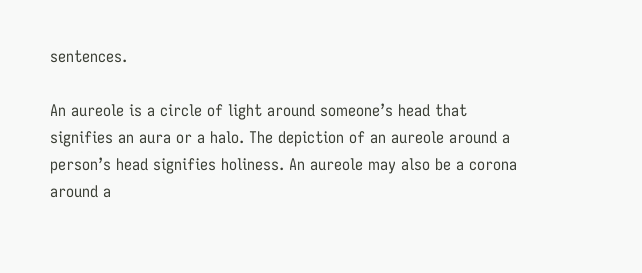sentences.

An aureole is a circle of light around someone’s head that signifies an aura or a halo. The depiction of an aureole around a person’s head signifies holiness. An aureole may also be a corona around a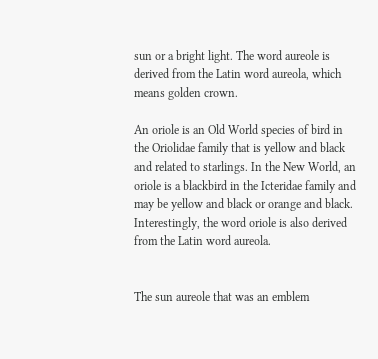sun or a bright light. The word aureole is derived from the Latin word aureola, which means golden crown.

An oriole is an Old World species of bird in the Oriolidae family that is yellow and black and related to starlings. In the New World, an oriole is a blackbird in the Icteridae family and may be yellow and black or orange and black. Interestingly, the word oriole is also derived from the Latin word aureola.


The sun aureole that was an emblem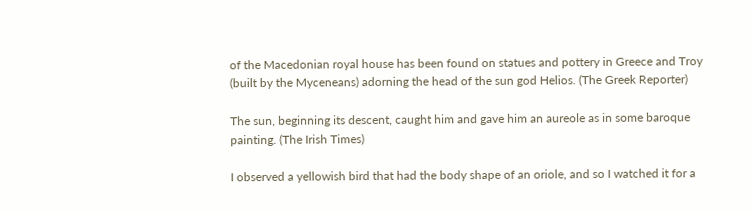of the Macedonian royal house has been found on statues and pottery in Greece and Troy (built by the Myceneans) adorning the head of the sun god Helios. (The Greek Reporter)

The sun, beginning its descent, caught him and gave him an aureole as in some baroque painting. (The Irish Times)

I observed a yellowish bird that had the body shape of an oriole, and so I watched it for a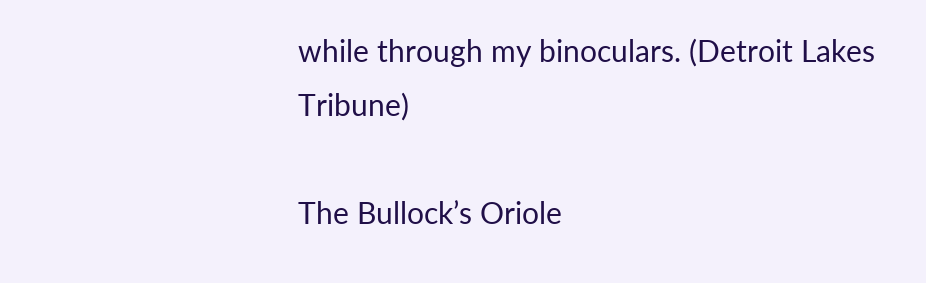while through my binoculars. (Detroit Lakes Tribune)

The Bullock’s Oriole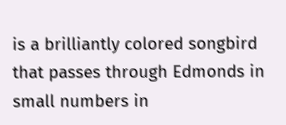is a brilliantly colored songbird that passes through Edmonds in small numbers in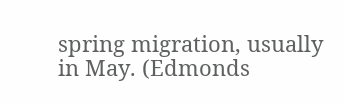spring migration, usually in May. (Edmonds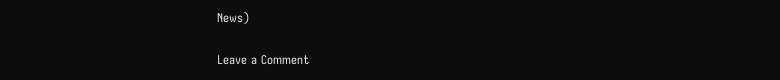News)

Leave a Comment